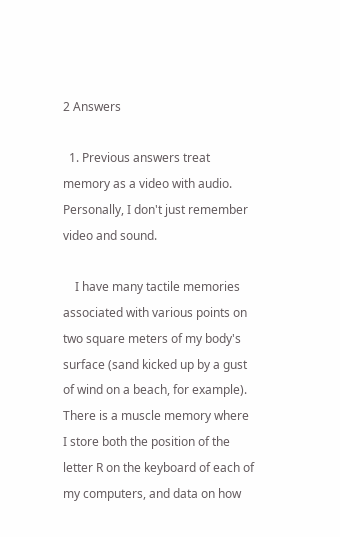2 Answers

  1. Previous answers treat memory as a video with audio. Personally, I don't just remember video and sound.

    I have many tactile memories associated with various points on two square meters of my body's surface (sand kicked up by a gust of wind on a beach, for example). There is a muscle memory where I store both the position of the letter R on the keyboard of each of my computers, and data on how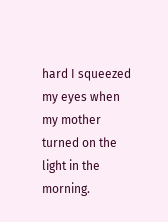hard I squeezed my eyes when my mother turned on the light in the morning.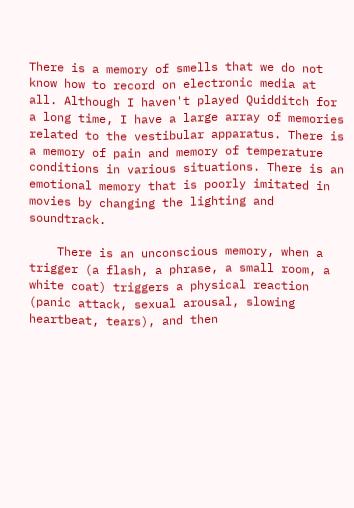There is a memory of smells that we do not know how to record on electronic media at all. Although I haven't played Quidditch for a long time, I have a large array of memories related to the vestibular apparatus. There is a memory of pain and memory of temperature conditions in various situations. There is an emotional memory that is poorly imitated in movies by changing the lighting and soundtrack.

    There is an unconscious memory, when a trigger (a flash, a phrase, a small room, a white coat) triggers a physical reaction (panic attack, sexual arousal, slowing heartbeat, tears), and then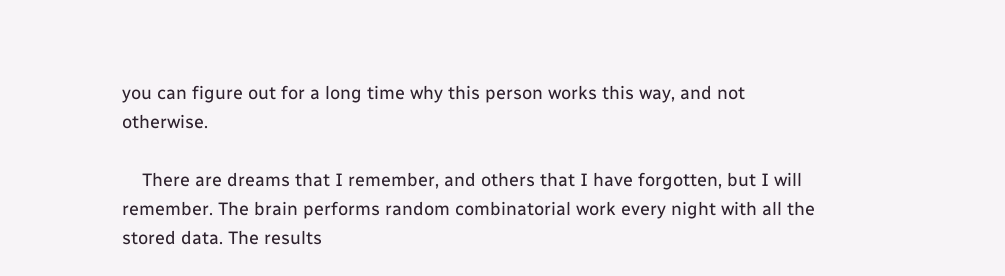you can figure out for a long time why this person works this way, and not otherwise.

    There are dreams that I remember, and others that I have forgotten, but I will remember. The brain performs random combinatorial work every night with all the stored data. The results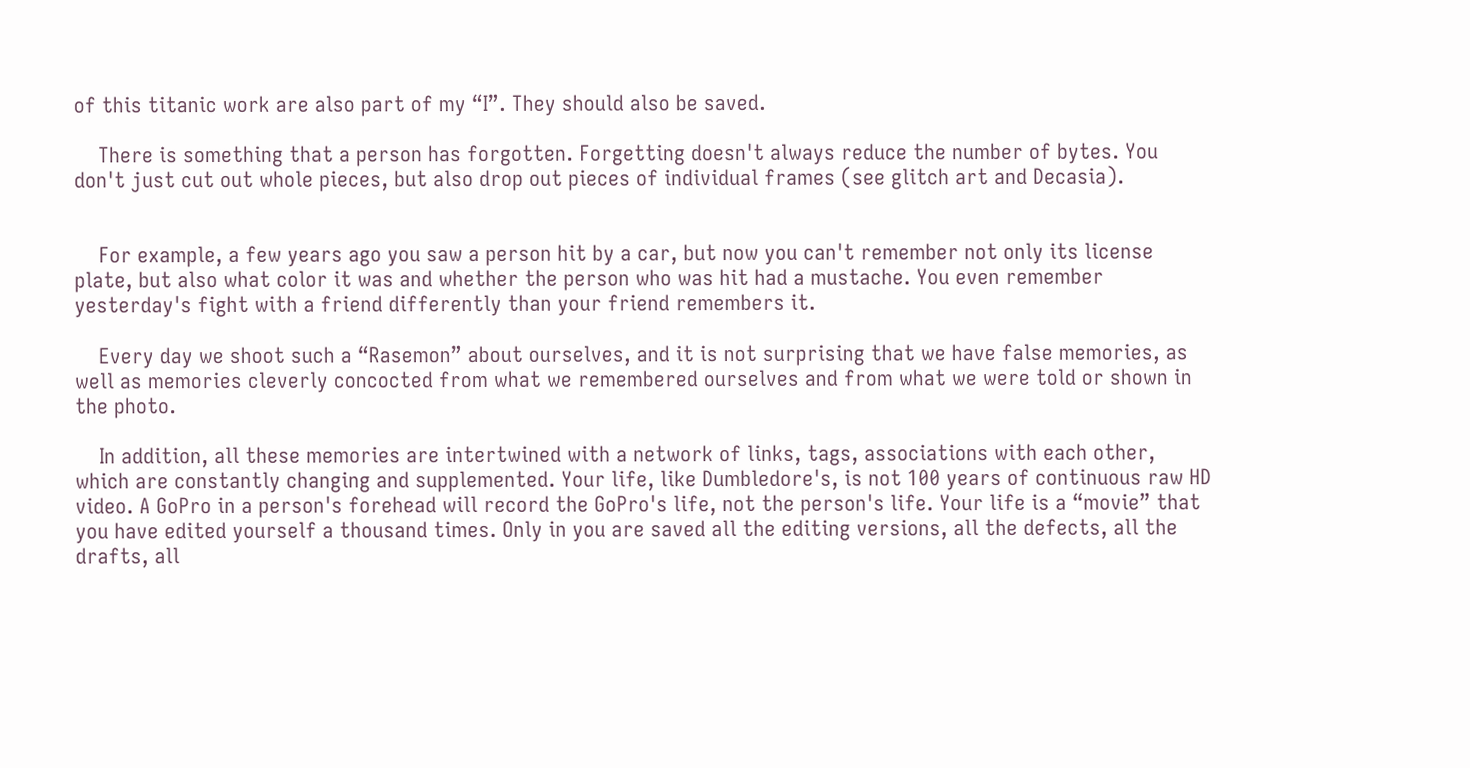of this titanic work are also part of my “I”. They should also be saved.

    There is something that a person has forgotten. Forgetting doesn't always reduce the number of bytes. You don't just cut out whole pieces, but also drop out pieces of individual frames (see glitch art and Decasia).


    For example, a few years ago you saw a person hit by a car, but now you can't remember not only its license plate, but also what color it was and whether the person who was hit had a mustache. You even remember yesterday's fight with a friend differently than your friend remembers it.

    Every day we shoot such a “Rasemon” about ourselves, and it is not surprising that we have false memories, as well as memories cleverly concocted from what we remembered ourselves and from what we were told or shown in the photo.

    In addition, all these memories are intertwined with a network of links, tags, associations with each other, which are constantly changing and supplemented. Your life, like Dumbledore's, is not 100 years of continuous raw HD video. A GoPro in a person's forehead will record the GoPro's life, not the person's life. Your life is a “movie” that you have edited yourself a thousand times. Only in you are saved all the editing versions, all the defects, all the drafts, all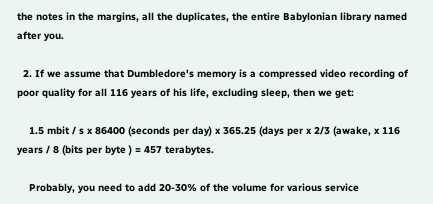the notes in the margins, all the duplicates, the entire Babylonian library named after you.

  2. If we assume that Dumbledore's memory is a compressed video recording of poor quality for all 116 years of his life, excluding sleep, then we get:

    1.5 mbit / s x 86400 (seconds per day) x 365.25 (days per x 2/3 (awake, x 116 years / 8 (bits per byte ) = 457 terabytes.

    Probably, you need to add 20-30% of the volume for various service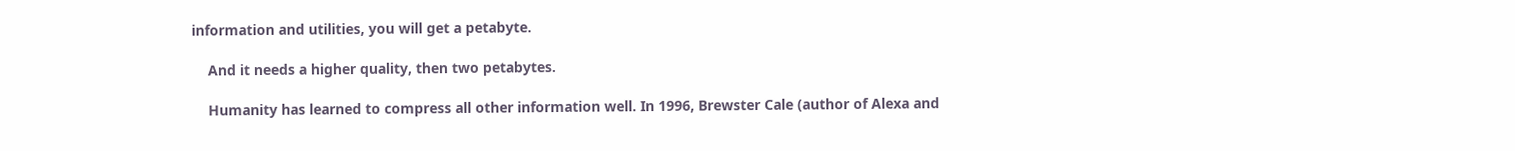information and utilities, you will get a petabyte.

    And it needs a higher quality, then two petabytes.

    Humanity has learned to compress all other information well. In 1996, Brewster Cale (author of Alexa and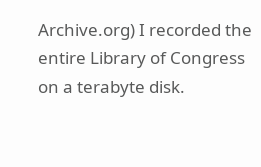Archive.org) I recorded the entire Library of Congress on a terabyte disk.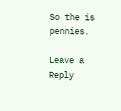So the is pennies.

Leave a Reply